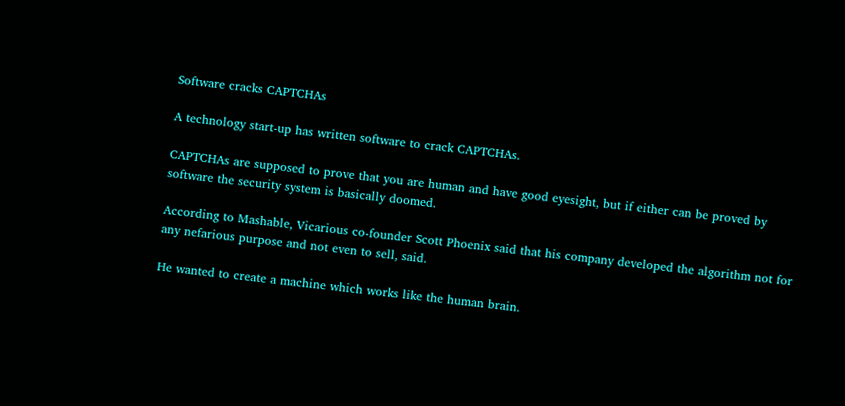Software cracks CAPTCHAs

A technology start-up has written software to crack CAPTCHAs.

CAPTCHAs are supposed to prove that you are human and have good eyesight, but if either can be proved by software the security system is basically doomed.

According to Mashable, Vicarious co-founder Scott Phoenix said that his company developed the algorithm not for any nefarious purpose and not even to sell, said.

He wanted to create a machine which works like the human brain.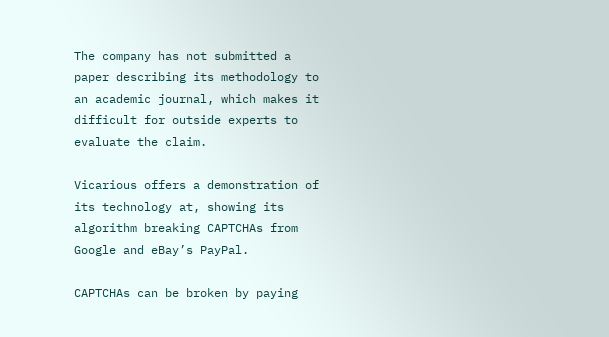The company has not submitted a paper describing its methodology to an academic journal, which makes it difficult for outside experts to evaluate the claim.

Vicarious offers a demonstration of its technology at, showing its algorithm breaking CAPTCHAs from Google and eBay’s PayPal.

CAPTCHAs can be broken by paying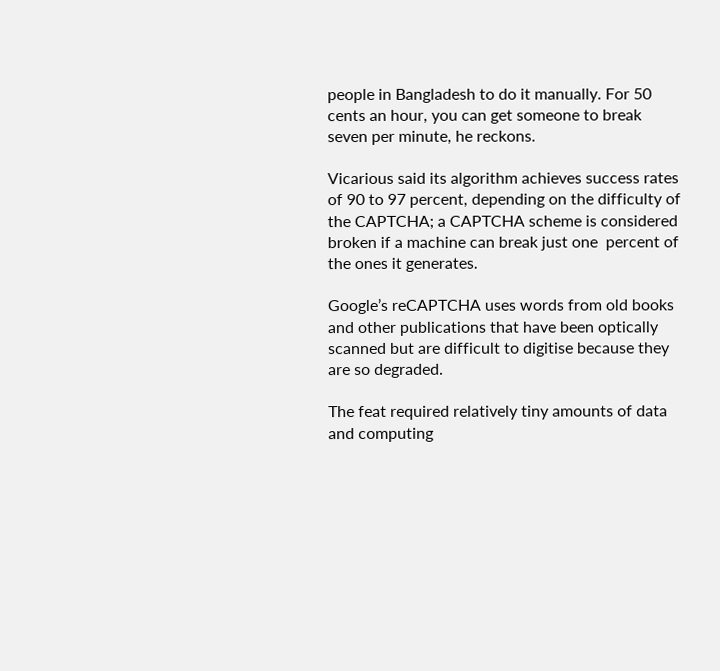people in Bangladesh to do it manually. For 50 cents an hour, you can get someone to break seven per minute, he reckons.

Vicarious said its algorithm achieves success rates of 90 to 97 percent, depending on the difficulty of the CAPTCHA; a CAPTCHA scheme is considered broken if a machine can break just one  percent of the ones it generates.

Google’s reCAPTCHA uses words from old books and other publications that have been optically scanned but are difficult to digitise because they are so degraded.

The feat required relatively tiny amounts of data and computing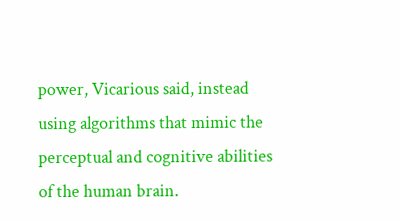power, Vicarious said, instead using algorithms that mimic the perceptual and cognitive abilities of the human brain.